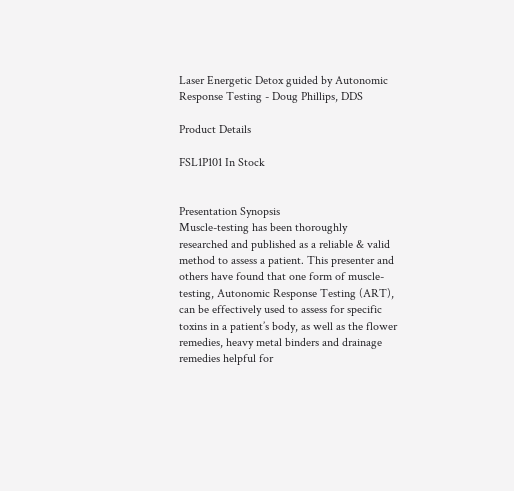Laser Energetic Detox guided by Autonomic Response Testing - Doug Phillips, DDS

Product Details

FSL1P101 In Stock


Presentation Synopsis
Muscle-testing has been thoroughly researched and published as a reliable & valid method to assess a patient. This presenter and others have found that one form of muscle-testing, Autonomic Response Testing (ART), can be effectively used to assess for specific toxins in a patient’s body, as well as the flower remedies, heavy metal binders and drainage remedies helpful for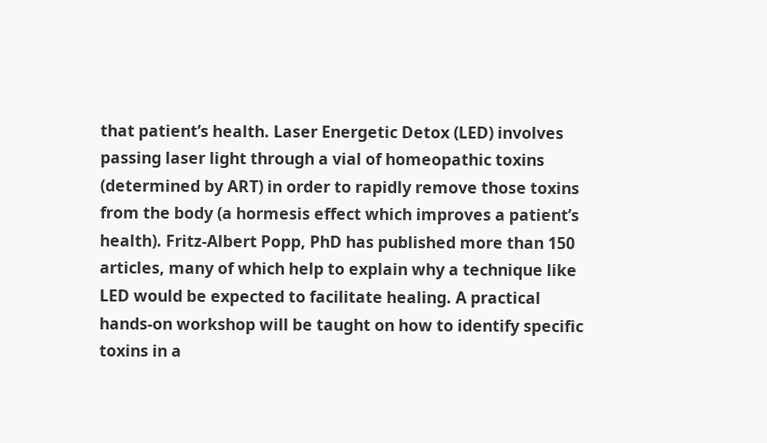that patient’s health. Laser Energetic Detox (LED) involves passing laser light through a vial of homeopathic toxins (determined by ART) in order to rapidly remove those toxins from the body (a hormesis effect which improves a patient’s health). Fritz-Albert Popp, PhD has published more than 150 articles, many of which help to explain why a technique like LED would be expected to facilitate healing. A practical hands-on workshop will be taught on how to identify specific toxins in a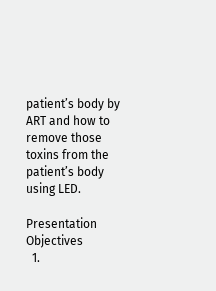patient’s body by ART and how to remove those toxins from the patient’s body using LED.

Presentation Objectives
  1.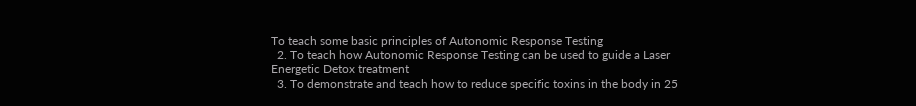To teach some basic principles of Autonomic Response Testing
  2. To teach how Autonomic Response Testing can be used to guide a Laser Energetic Detox treatment
  3. To demonstrate and teach how to reduce specific toxins in the body in 25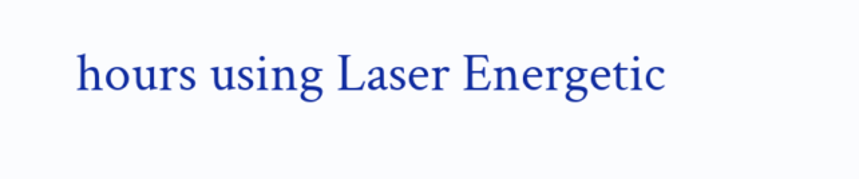hours using Laser Energetic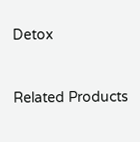Detox


Related Products